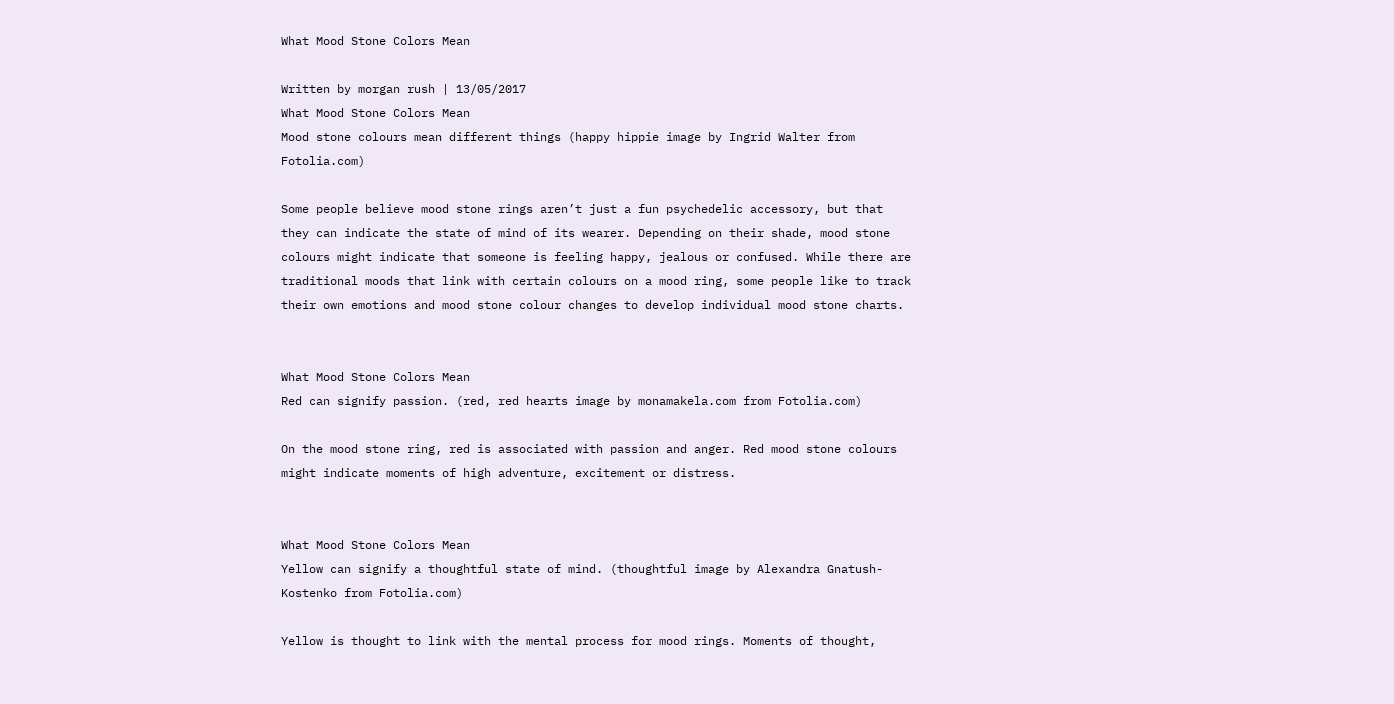What Mood Stone Colors Mean

Written by morgan rush | 13/05/2017
What Mood Stone Colors Mean
Mood stone colours mean different things (happy hippie image by Ingrid Walter from Fotolia.com)

Some people believe mood stone rings aren’t just a fun psychedelic accessory, but that they can indicate the state of mind of its wearer. Depending on their shade, mood stone colours might indicate that someone is feeling happy, jealous or confused. While there are traditional moods that link with certain colours on a mood ring, some people like to track their own emotions and mood stone colour changes to develop individual mood stone charts.


What Mood Stone Colors Mean
Red can signify passion. (red, red hearts image by monamakela.com from Fotolia.com)

On the mood stone ring, red is associated with passion and anger. Red mood stone colours might indicate moments of high adventure, excitement or distress.


What Mood Stone Colors Mean
Yellow can signify a thoughtful state of mind. (thoughtful image by Alexandra Gnatush-Kostenko from Fotolia.com)

Yellow is thought to link with the mental process for mood rings. Moments of thought,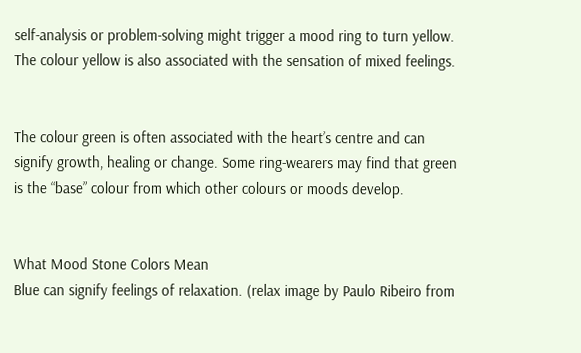self-analysis or problem-solving might trigger a mood ring to turn yellow. The colour yellow is also associated with the sensation of mixed feelings.


The colour green is often associated with the heart’s centre and can signify growth, healing or change. Some ring-wearers may find that green is the “base” colour from which other colours or moods develop.


What Mood Stone Colors Mean
Blue can signify feelings of relaxation. (relax image by Paulo Ribeiro from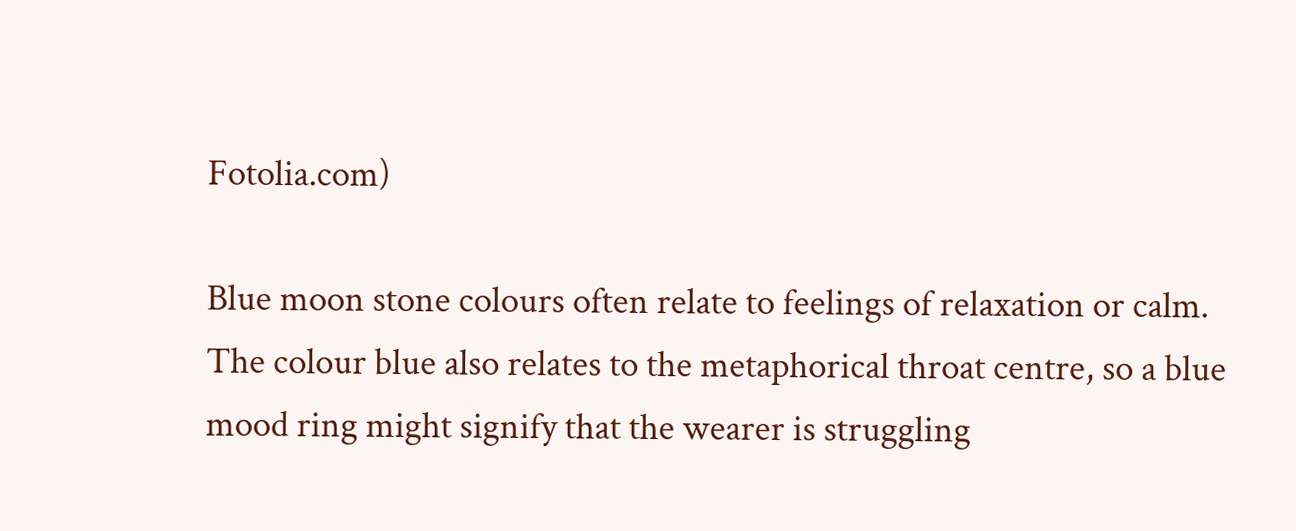Fotolia.com)

Blue moon stone colours often relate to feelings of relaxation or calm. The colour blue also relates to the metaphorical throat centre, so a blue mood ring might signify that the wearer is struggling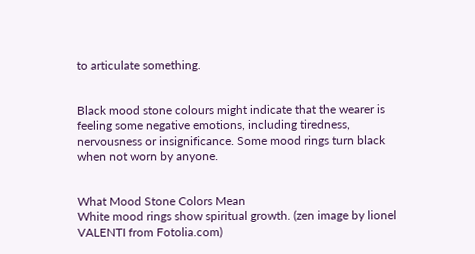to articulate something.


Black mood stone colours might indicate that the wearer is feeling some negative emotions, including tiredness, nervousness or insignificance. Some mood rings turn black when not worn by anyone.


What Mood Stone Colors Mean
White mood rings show spiritual growth. (zen image by lionel VALENTI from Fotolia.com)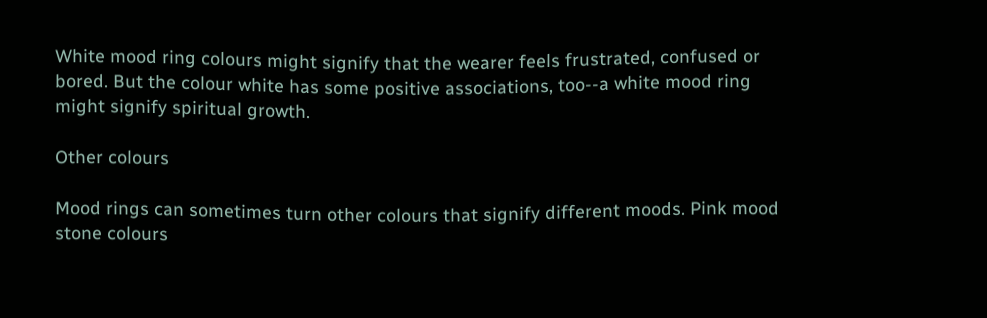White mood ring colours might signify that the wearer feels frustrated, confused or bored. But the colour white has some positive associations, too--a white mood ring might signify spiritual growth.

Other colours

Mood rings can sometimes turn other colours that signify different moods. Pink mood stone colours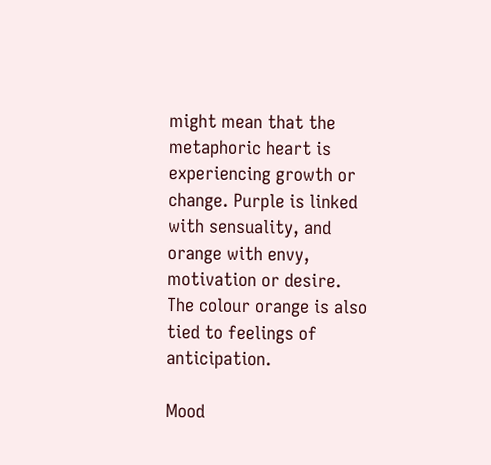might mean that the metaphoric heart is experiencing growth or change. Purple is linked with sensuality, and orange with envy, motivation or desire. The colour orange is also tied to feelings of anticipation.

Mood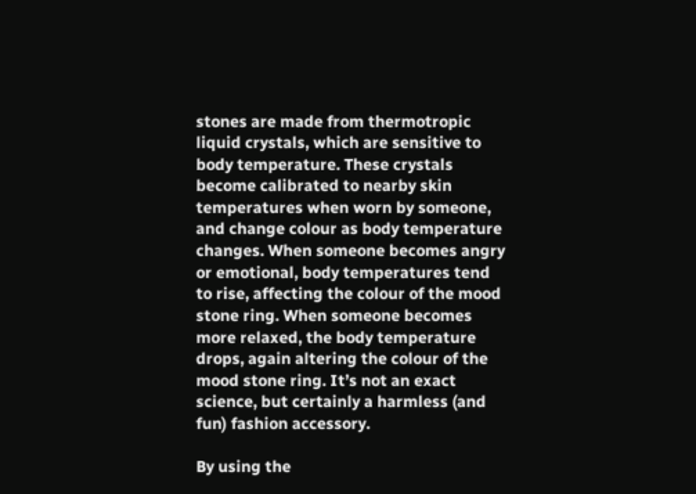stones are made from thermotropic liquid crystals, which are sensitive to body temperature. These crystals become calibrated to nearby skin temperatures when worn by someone, and change colour as body temperature changes. When someone becomes angry or emotional, body temperatures tend to rise, affecting the colour of the mood stone ring. When someone becomes more relaxed, the body temperature drops, again altering the colour of the mood stone ring. It’s not an exact science, but certainly a harmless (and fun) fashion accessory.

By using the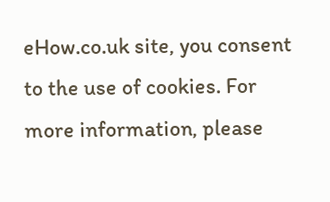eHow.co.uk site, you consent to the use of cookies. For more information, please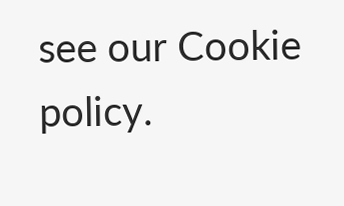see our Cookie policy.